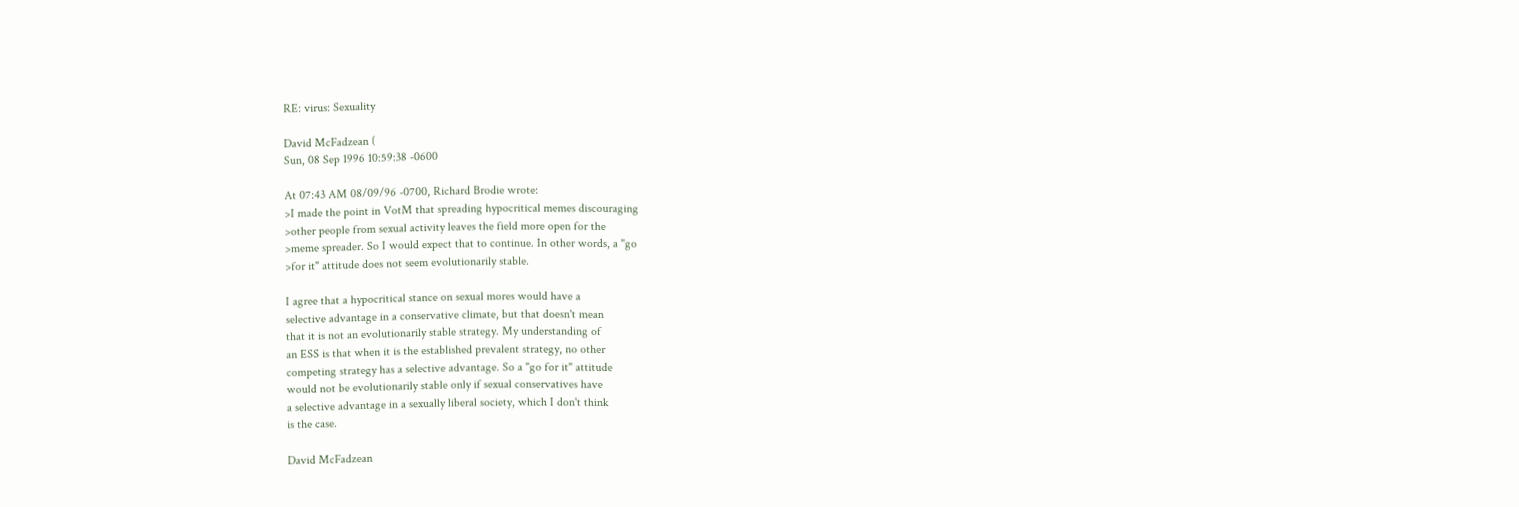RE: virus: Sexuality

David McFadzean (
Sun, 08 Sep 1996 10:59:38 -0600

At 07:43 AM 08/09/96 -0700, Richard Brodie wrote:
>I made the point in VotM that spreading hypocritical memes discouraging
>other people from sexual activity leaves the field more open for the
>meme spreader. So I would expect that to continue. In other words, a "go
>for it" attitude does not seem evolutionarily stable.

I agree that a hypocritical stance on sexual mores would have a
selective advantage in a conservative climate, but that doesn't mean
that it is not an evolutionarily stable strategy. My understanding of
an ESS is that when it is the established prevalent strategy, no other
competing strategy has a selective advantage. So a "go for it" attitude
would not be evolutionarily stable only if sexual conservatives have
a selective advantage in a sexually liberal society, which I don't think
is the case.

David McFadzean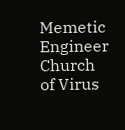Memetic Engineer
Church of Virus